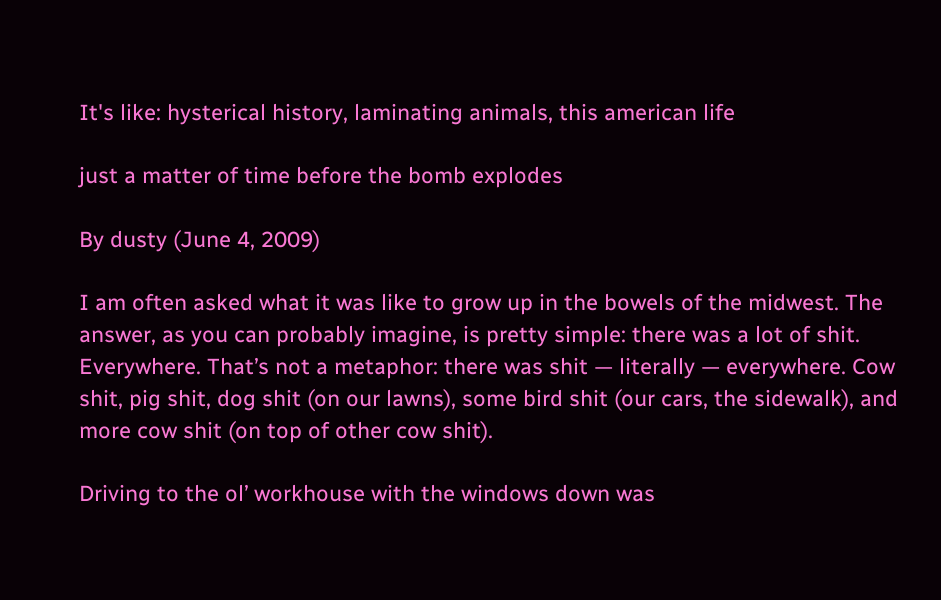It's like: hysterical history, laminating animals, this american life

just a matter of time before the bomb explodes

By dusty (June 4, 2009)

I am often asked what it was like to grow up in the bowels of the midwest. The answer, as you can probably imagine, is pretty simple: there was a lot of shit. Everywhere. That’s not a metaphor: there was shit — literally — everywhere. Cow shit, pig shit, dog shit (on our lawns), some bird shit (our cars, the sidewalk), and more cow shit (on top of other cow shit).

Driving to the ol’ workhouse with the windows down was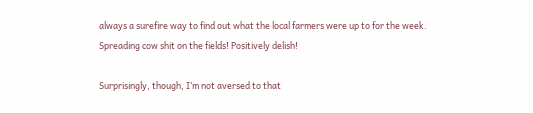always a surefire way to find out what the local farmers were up to for the week. Spreading cow shit on the fields! Positively delish!

Surprisingly, though, I’m not aversed to that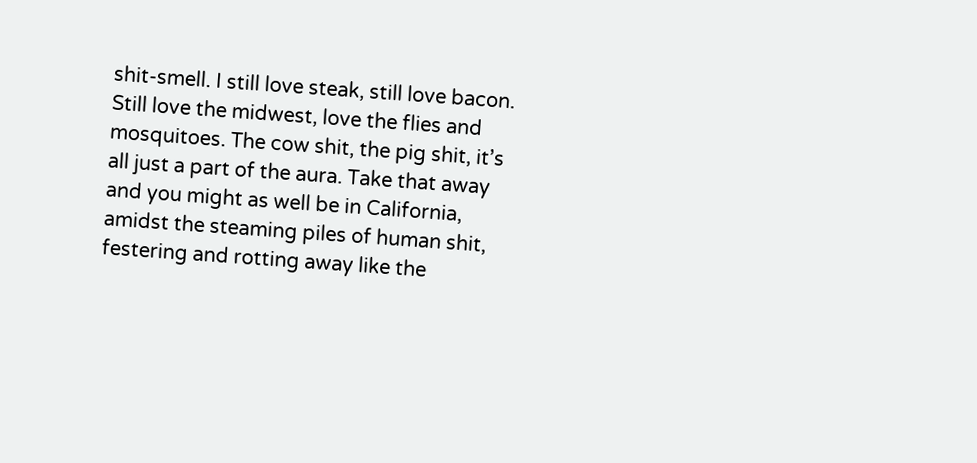shit-smell. I still love steak, still love bacon. Still love the midwest, love the flies and mosquitoes. The cow shit, the pig shit, it’s all just a part of the aura. Take that away and you might as well be in California, amidst the steaming piles of human shit, festering and rotting away like the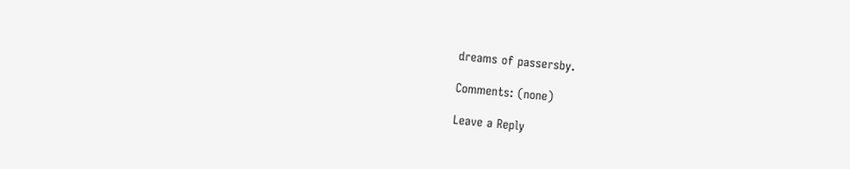dreams of passersby.

Comments: (none)

Leave a Reply